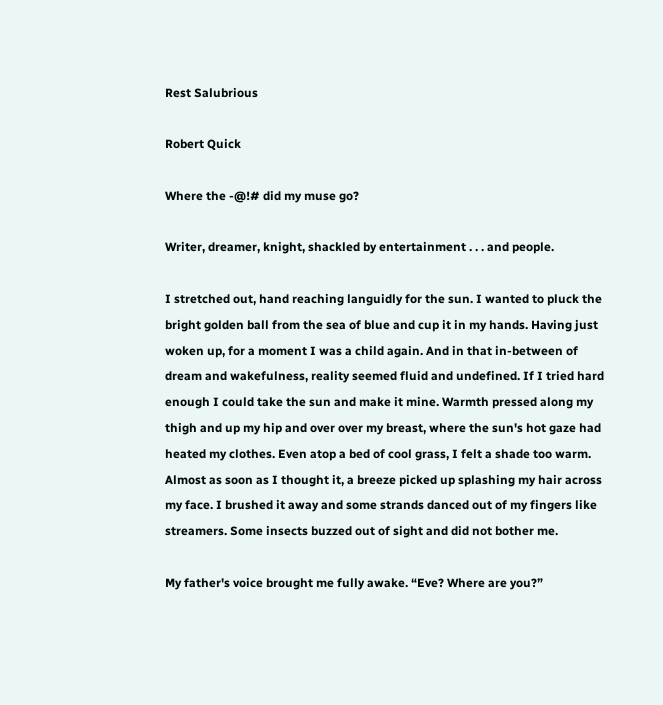Rest Salubrious

Robert Quick

Where the -@!# did my muse go?

Writer, dreamer, knight, shackled by entertainment . . . and people.

I stretched out, hand reaching languidly for the sun. I wanted to pluck the bright golden ball from the sea of blue and cup it in my hands. Having just woken up, for a moment I was a child again. And in that in-between of dream and wakefulness, reality seemed fluid and undefined. If I tried hard enough I could take the sun and make it mine. Warmth pressed along my thigh and up my hip and over over my breast, where the sun's hot gaze had heated my clothes. Even atop a bed of cool grass, I felt a shade too warm. Almost as soon as I thought it, a breeze picked up splashing my hair across my face. I brushed it away and some strands danced out of my fingers like streamers. Some insects buzzed out of sight and did not bother me.

My father's voice brought me fully awake. “Eve? Where are you?”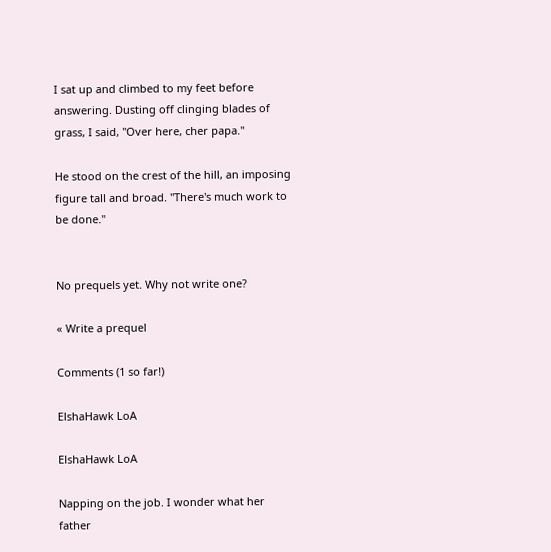I sat up and climbed to my feet before answering. Dusting off clinging blades of grass, I said, "Over here, cher papa."

He stood on the crest of the hill, an imposing figure tall and broad. "There's much work to be done."


No prequels yet. Why not write one?

« Write a prequel

Comments (1 so far!)

ElshaHawk LoA

ElshaHawk LoA

Napping on the job. I wonder what her father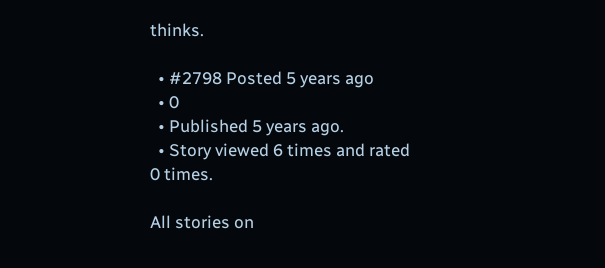thinks.

  • #2798 Posted 5 years ago
  • 0
  • Published 5 years ago.
  • Story viewed 6 times and rated 0 times.

All stories on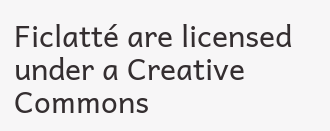Ficlatté are licensed under a Creative Commons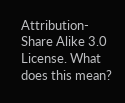Attribution-Share Alike 3.0 License. What does this mean?